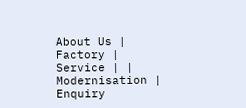About Us | Factory | Service | | Modernisation | Enquiry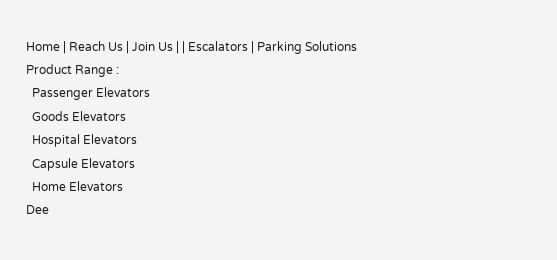Home | Reach Us | Join Us | | Escalators | Parking Solutions
Product Range :
  Passenger Elevators
  Goods Elevators
  Hospital Elevators
  Capsule Elevators
  Home Elevators
Dee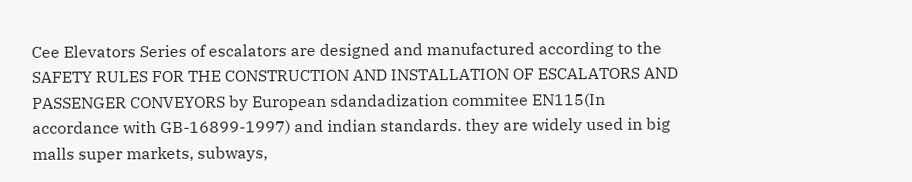Cee Elevators Series of escalators are designed and manufactured according to the SAFETY RULES FOR THE CONSTRUCTION AND INSTALLATION OF ESCALATORS AND PASSENGER CONVEYORS by European sdandadization commitee EN115(In accordance with GB-16899-1997) and indian standards. they are widely used in big malls super markets, subways,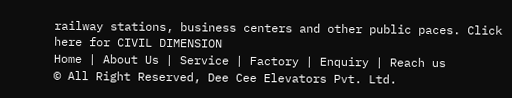railway stations, business centers and other public paces. Click here for CIVIL DIMENSION
Home | About Us | Service | Factory | Enquiry | Reach us
© All Right Reserved, Dee Cee Elevators Pvt. Ltd.